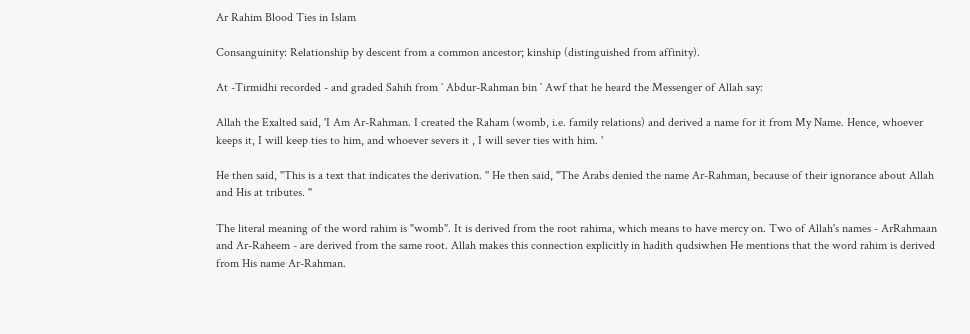Ar Rahim Blood Ties in Islam

Consanguinity: Relationship by descent from a common ancestor; kinship (distinguished from affinity).

At -Tirmidhi recorded - and graded Sahih from ` Abdur-Rahman bin ` Awf that he heard the Messenger of Allah say:

Allah the Exalted said, 'I Am Ar-Rahman. I created the Raham (womb, i.e. family relations) and derived a name for it from My Name. Hence, whoever keeps it, I will keep ties to him, and whoever severs it , I will sever ties with him. '

He then said, "This is a text that indicates the derivation. '' He then said, "The Arabs denied the name Ar-Rahman, because of their ignorance about Allah and His at tributes. ''

The literal meaning of the word rahim is "womb". It is derived from the root rahima, which means to have mercy on. Two of Allah's names - ArRahmaan and Ar-Raheem - are derived from the same root. Allah makes this connection explicitly in hadith qudsiwhen He mentions that the word rahim is derived from His name Ar-Rahman.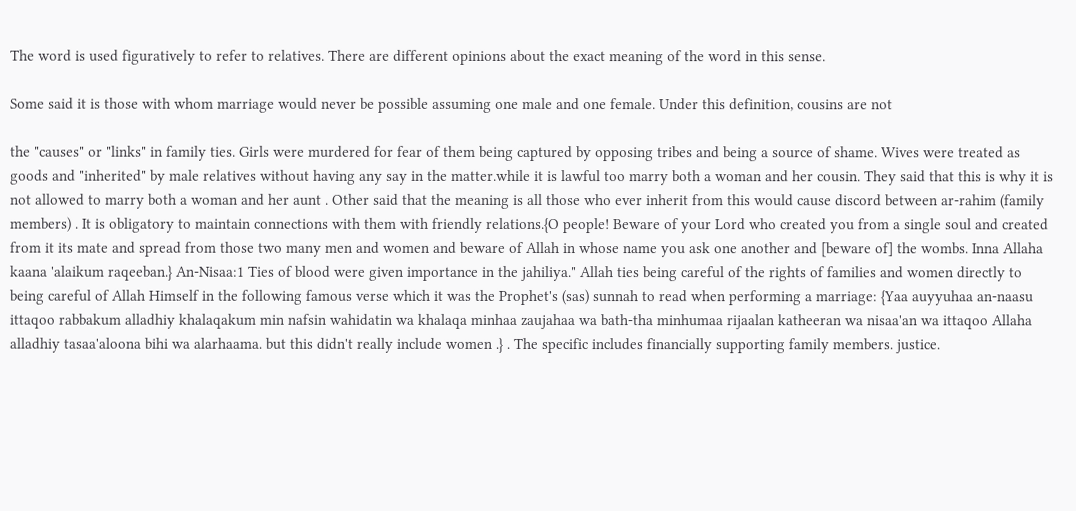The word is used figuratively to refer to relatives. There are different opinions about the exact meaning of the word in this sense.

Some said it is those with whom marriage would never be possible assuming one male and one female. Under this definition, cousins are not

the "causes" or "links" in family ties. Girls were murdered for fear of them being captured by opposing tribes and being a source of shame. Wives were treated as goods and "inherited" by male relatives without having any say in the matter.while it is lawful too marry both a woman and her cousin. They said that this is why it is not allowed to marry both a woman and her aunt . Other said that the meaning is all those who ever inherit from this would cause discord between ar-rahim (family members) . It is obligatory to maintain connections with them with friendly relations.{O people! Beware of your Lord who created you from a single soul and created from it its mate and spread from those two many men and women and beware of Allah in whose name you ask one another and [beware of] the wombs. Inna Allaha kaana 'alaikum raqeeban.} An-Nisaa:1 Ties of blood were given importance in the jahiliya." Allah ties being careful of the rights of families and women directly to being careful of Allah Himself in the following famous verse which it was the Prophet's (sas) sunnah to read when performing a marriage: {Yaa auyyuhaa an-naasu ittaqoo rabbakum alladhiy khalaqakum min nafsin wahidatin wa khalaqa minhaa zaujahaa wa bath-tha minhumaa rijaalan katheeran wa nisaa'an wa ittaqoo Allaha alladhiy tasaa'aloona bihi wa alarhaama. but this didn't really include women .} . The specific includes financially supporting family members. justice.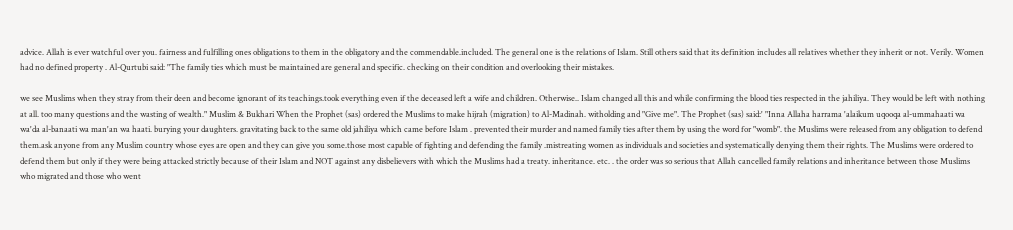advice. Allah is ever watchful over you. fairness and fulfilling ones obligations to them in the obligatory and the commendable.included. The general one is the relations of Islam. Still others said that its definition includes all relatives whether they inherit or not. Verily. Women had no defined property . Al-Qurtubi said: "The family ties which must be maintained are general and specific. checking on their condition and overlooking their mistakes.

we see Muslims when they stray from their deen and become ignorant of its teachings.took everything even if the deceased left a wife and children. Otherwise.. Islam changed all this and while confirming the blood ties respected in the jahiliya. They would be left with nothing at all. too many questions and the wasting of wealth." Muslim & Bukhari When the Prophet (sas) ordered the Muslims to make hijrah (migration) to Al-Madinah. witholding and "Give me". The Prophet (sas) said:' "Inna Allaha harrama 'alaikum uqooqa al-ummahaati wa wa'da al-banaati wa man'an wa haati. burying your daughters. gravitating back to the same old jahiliya which came before Islam . prevented their murder and named family ties after them by using the word for "womb". the Muslims were released from any obligation to defend them.ask anyone from any Muslim country whose eyes are open and they can give you some.those most capable of fighting and defending the family .mistreating women as individuals and societies and systematically denying them their rights. The Muslims were ordered to defend them but only if they were being attacked strictly because of their Islam and NOT against any disbelievers with which the Muslims had a treaty. inheritance. etc. . the order was so serious that Allah cancelled family relations and inheritance between those Muslims who migrated and those who went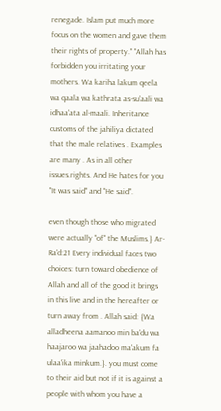renegade. Islam put much more focus on the women and gave them their rights of property." "Allah has forbidden you irritating your mothers. Wa kariha lakum qeela wa qaala wa kathrata as-su'aali wa idhaa'ata al-maali. Inheritance customs of the jahiliya dictated that the male relatives . Examples are many . As in all other issues.rights. And He hates for you "It was said" and "He said".

even though those who migrated were actually "of" the Muslims.} Ar-Ra'd:21 Every individual faces two choices: turn toward obedience of Allah and all of the good it brings in this live and in the hereafter or turn away from . Allah said: {Wa alladheena aamanoo min ba'du wa haajaroo wa jaahadoo ma'akum fa ulaa'ika minkum.}. you must come to their aid but not if it is against a people with whom you have a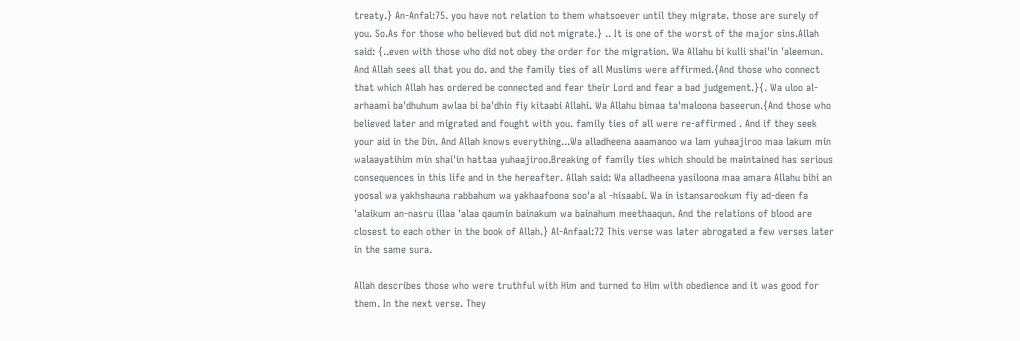treaty.} An-Anfal:75. you have not relation to them whatsoever until they migrate. those are surely of you. So.As for those who believed but did not migrate.} .. It is one of the worst of the major sins.Allah said: {..even with those who did not obey the order for the migration. Wa Allahu bi kulli shai'in 'aleemun. And Allah sees all that you do. and the family ties of all Muslims were affirmed.{And those who connect that which Allah has ordered be connected and fear their Lord and fear a bad judgement.}{. Wa uloo al-arhaami ba'dhuhum awlaa bi ba'dhin fiy kitaabi Allahi. Wa Allahu bimaa ta'maloona baseerun.{And those who believed later and migrated and fought with you. family ties of all were re-affirmed . And if they seek your aid in the Din. And Allah knows everything...Wa alladheena aaamanoo wa lam yuhaajiroo maa lakum min walaayatihim min shai'in hattaa yuhaajiroo.Breaking of family ties which should be maintained has serious consequences in this life and in the hereafter. Allah said: Wa alladheena yasiloona maa amara Allahu bihi an yoosal wa yakhshauna rabbahum wa yakhaafoona soo'a al -hisaabi. Wa in istansarookum fiy ad-deen fa 'alaikum an-nasru illaa 'alaa qaumin bainakum wa bainahum meethaaqun. And the relations of blood are closest to each other in the book of Allah.} Al-Anfaal:72 This verse was later abrogated a few verses later in the same sura.

Allah describes those who were truthful with Him and turned to Him with obedience and it was good for them. In the next verse. They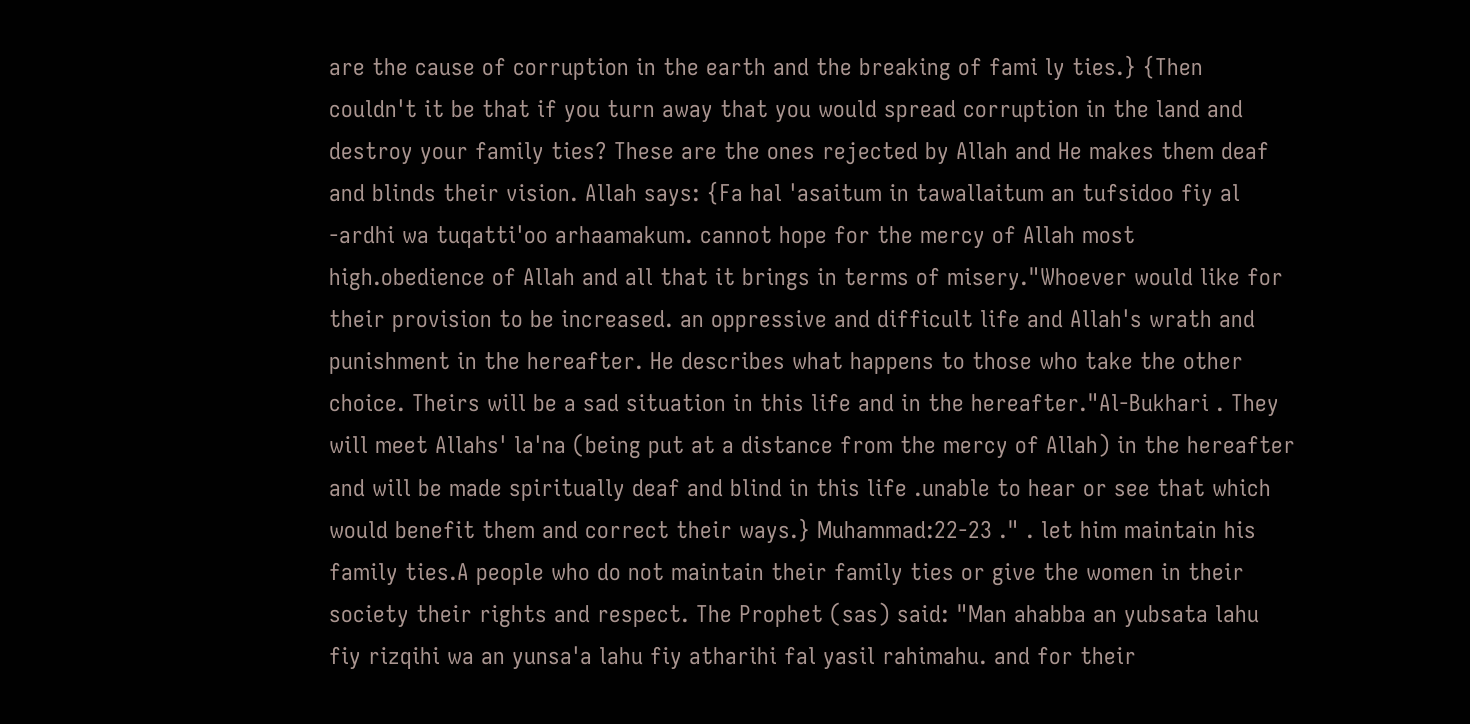are the cause of corruption in the earth and the breaking of fami ly ties.} {Then couldn't it be that if you turn away that you would spread corruption in the land and destroy your family ties? These are the ones rejected by Allah and He makes them deaf and blinds their vision. Allah says: {Fa hal 'asaitum in tawallaitum an tufsidoo fiy al -ardhi wa tuqatti'oo arhaamakum. cannot hope for the mercy of Allah most high.obedience of Allah and all that it brings in terms of misery."Whoever would like for their provision to be increased. an oppressive and difficult life and Allah's wrath and punishment in the hereafter. He describes what happens to those who take the other choice. Theirs will be a sad situation in this life and in the hereafter."Al-Bukhari . They will meet Allahs' la'na (being put at a distance from the mercy of Allah) in the hereafter and will be made spiritually deaf and blind in this life .unable to hear or see that which would benefit them and correct their ways.} Muhammad:22-23 ." . let him maintain his family ties.A people who do not maintain their family ties or give the women in their society their rights and respect. The Prophet (sas) said: "Man ahabba an yubsata lahu fiy rizqihi wa an yunsa'a lahu fiy atharihi fal yasil rahimahu. and for their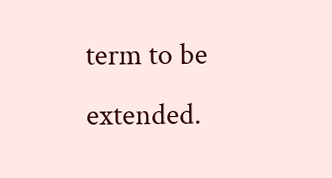term to be extended.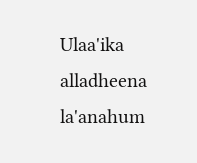Ulaa'ika alladheena la'anahum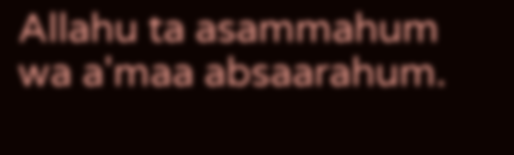Allahu ta asammahum wa a'maa absaarahum.